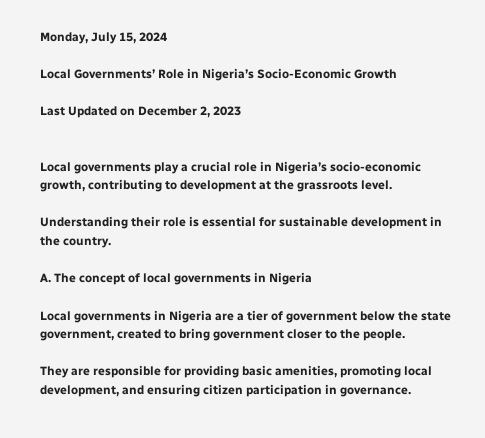Monday, July 15, 2024

Local Governments’ Role in Nigeria’s Socio-Economic Growth

Last Updated on December 2, 2023


Local governments play a crucial role in Nigeria’s socio-economic growth, contributing to development at the grassroots level.

Understanding their role is essential for sustainable development in the country.

A. The concept of local governments in Nigeria

Local governments in Nigeria are a tier of government below the state government, created to bring government closer to the people.

They are responsible for providing basic amenities, promoting local development, and ensuring citizen participation in governance.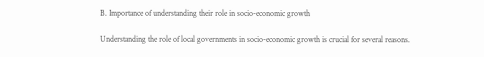B. Importance of understanding their role in socio-economic growth

Understanding the role of local governments in socio-economic growth is crucial for several reasons.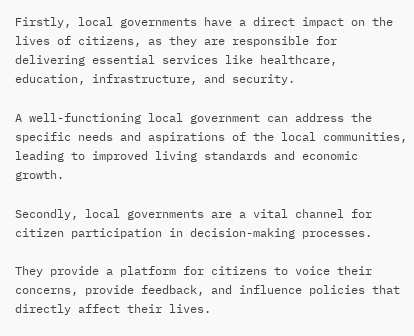Firstly, local governments have a direct impact on the lives of citizens, as they are responsible for delivering essential services like healthcare, education, infrastructure, and security.

A well-functioning local government can address the specific needs and aspirations of the local communities, leading to improved living standards and economic growth.

Secondly, local governments are a vital channel for citizen participation in decision-making processes.

They provide a platform for citizens to voice their concerns, provide feedback, and influence policies that directly affect their lives.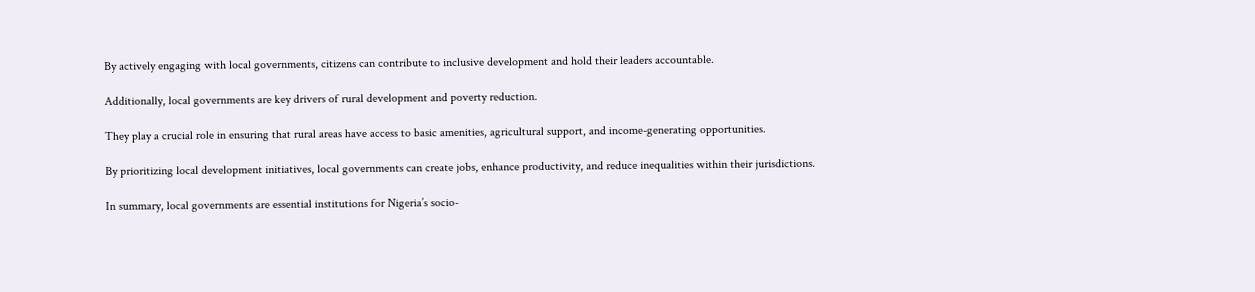By actively engaging with local governments, citizens can contribute to inclusive development and hold their leaders accountable.

Additionally, local governments are key drivers of rural development and poverty reduction.

They play a crucial role in ensuring that rural areas have access to basic amenities, agricultural support, and income-generating opportunities.

By prioritizing local development initiatives, local governments can create jobs, enhance productivity, and reduce inequalities within their jurisdictions.

In summary, local governments are essential institutions for Nigeria’s socio-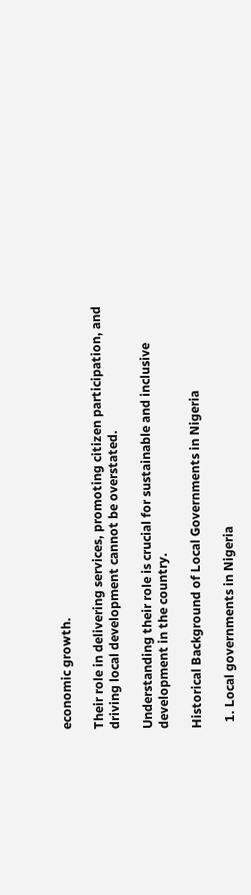economic growth.

Their role in delivering services, promoting citizen participation, and driving local development cannot be overstated.

Understanding their role is crucial for sustainable and inclusive development in the country.

Historical Background of Local Governments in Nigeria

  1. Local governments in Nigeria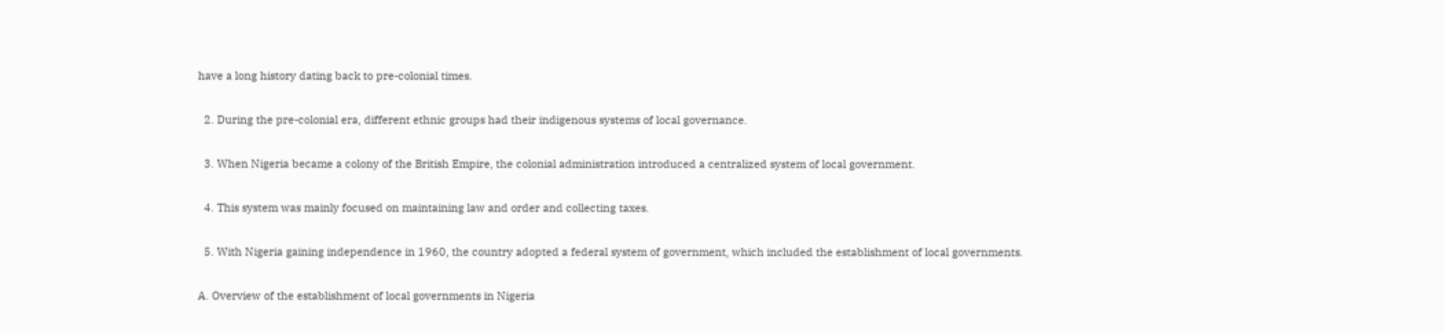have a long history dating back to pre-colonial times.

  2. During the pre-colonial era, different ethnic groups had their indigenous systems of local governance.

  3. When Nigeria became a colony of the British Empire, the colonial administration introduced a centralized system of local government.

  4. This system was mainly focused on maintaining law and order and collecting taxes.

  5. With Nigeria gaining independence in 1960, the country adopted a federal system of government, which included the establishment of local governments.

A. Overview of the establishment of local governments in Nigeria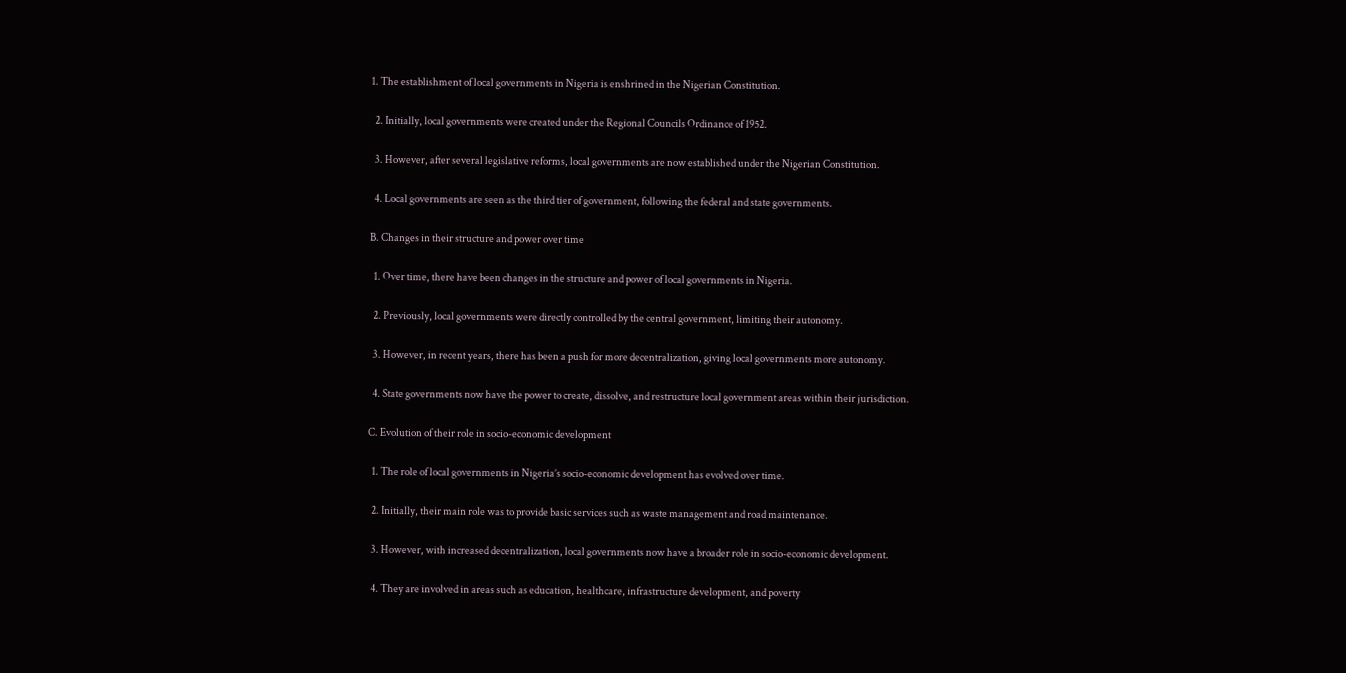1. The establishment of local governments in Nigeria is enshrined in the Nigerian Constitution.

  2. Initially, local governments were created under the Regional Councils Ordinance of 1952.

  3. However, after several legislative reforms, local governments are now established under the Nigerian Constitution.

  4. Local governments are seen as the third tier of government, following the federal and state governments.

B. Changes in their structure and power over time

  1. Over time, there have been changes in the structure and power of local governments in Nigeria.

  2. Previously, local governments were directly controlled by the central government, limiting their autonomy.

  3. However, in recent years, there has been a push for more decentralization, giving local governments more autonomy.

  4. State governments now have the power to create, dissolve, and restructure local government areas within their jurisdiction.

C. Evolution of their role in socio-economic development

  1. The role of local governments in Nigeria’s socio-economic development has evolved over time.

  2. Initially, their main role was to provide basic services such as waste management and road maintenance.

  3. However, with increased decentralization, local governments now have a broader role in socio-economic development.

  4. They are involved in areas such as education, healthcare, infrastructure development, and poverty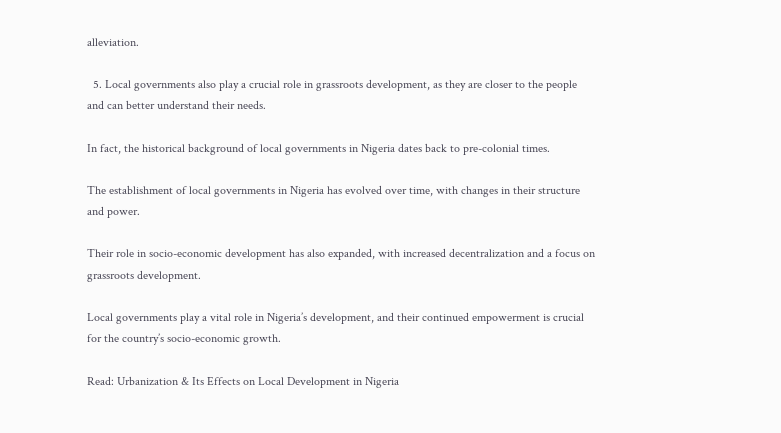alleviation.

  5. Local governments also play a crucial role in grassroots development, as they are closer to the people and can better understand their needs.

In fact, the historical background of local governments in Nigeria dates back to pre-colonial times.

The establishment of local governments in Nigeria has evolved over time, with changes in their structure and power.

Their role in socio-economic development has also expanded, with increased decentralization and a focus on grassroots development.

Local governments play a vital role in Nigeria’s development, and their continued empowerment is crucial for the country’s socio-economic growth.

Read: Urbanization & Its Effects on Local Development in Nigeria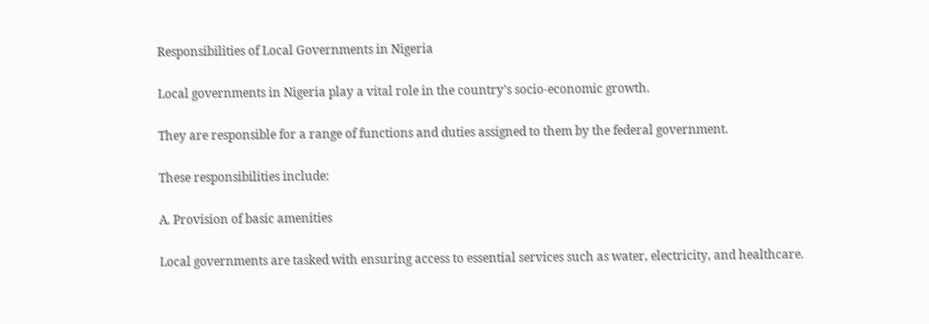Responsibilities of Local Governments in Nigeria

Local governments in Nigeria play a vital role in the country’s socio-economic growth.

They are responsible for a range of functions and duties assigned to them by the federal government.

These responsibilities include:

A. Provision of basic amenities

Local governments are tasked with ensuring access to essential services such as water, electricity, and healthcare.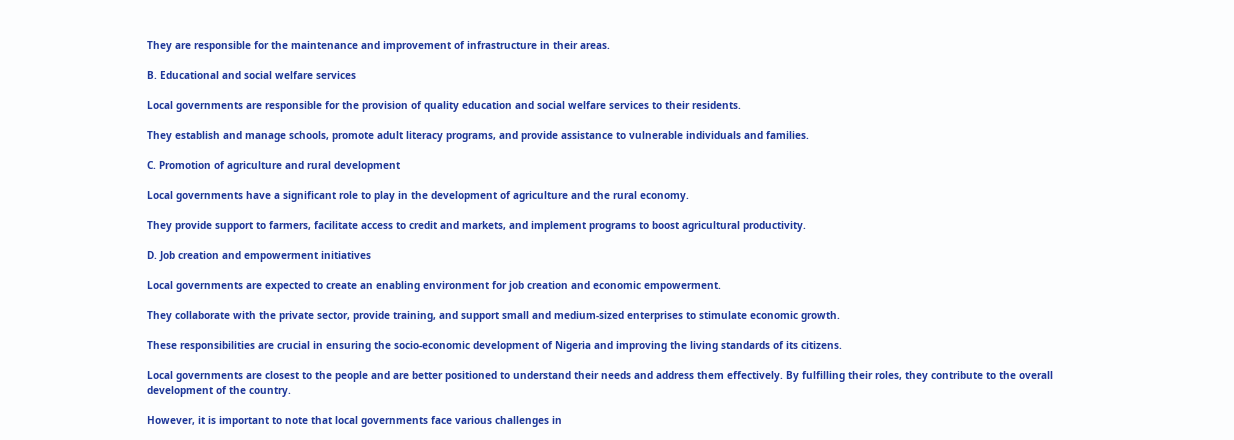They are responsible for the maintenance and improvement of infrastructure in their areas.

B. Educational and social welfare services

Local governments are responsible for the provision of quality education and social welfare services to their residents.

They establish and manage schools, promote adult literacy programs, and provide assistance to vulnerable individuals and families.

C. Promotion of agriculture and rural development

Local governments have a significant role to play in the development of agriculture and the rural economy.

They provide support to farmers, facilitate access to credit and markets, and implement programs to boost agricultural productivity.

D. Job creation and empowerment initiatives

Local governments are expected to create an enabling environment for job creation and economic empowerment.

They collaborate with the private sector, provide training, and support small and medium-sized enterprises to stimulate economic growth.

These responsibilities are crucial in ensuring the socio-economic development of Nigeria and improving the living standards of its citizens.

Local governments are closest to the people and are better positioned to understand their needs and address them effectively. By fulfilling their roles, they contribute to the overall development of the country.

However, it is important to note that local governments face various challenges in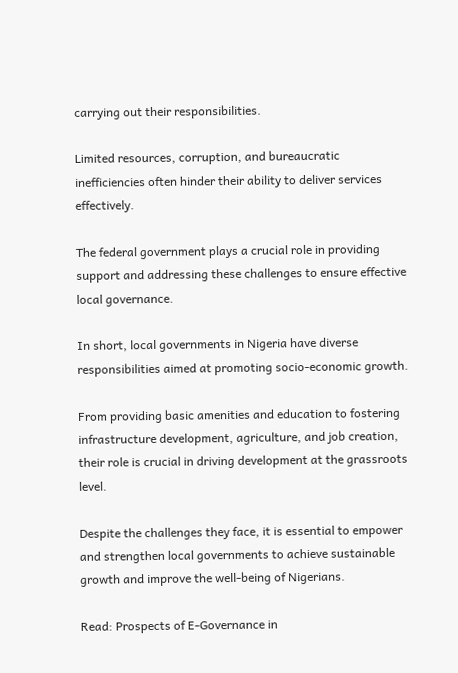carrying out their responsibilities.

Limited resources, corruption, and bureaucratic inefficiencies often hinder their ability to deliver services effectively.

The federal government plays a crucial role in providing support and addressing these challenges to ensure effective local governance.

In short, local governments in Nigeria have diverse responsibilities aimed at promoting socio-economic growth.

From providing basic amenities and education to fostering infrastructure development, agriculture, and job creation, their role is crucial in driving development at the grassroots level.

Despite the challenges they face, it is essential to empower and strengthen local governments to achieve sustainable growth and improve the well-being of Nigerians.

Read: Prospects of E-Governance in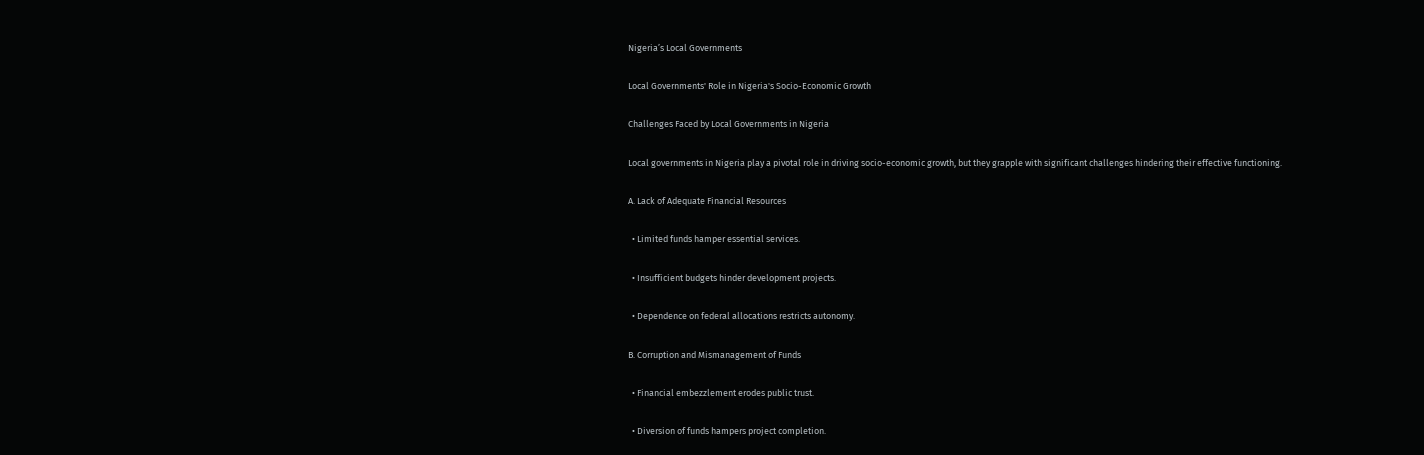Nigeria’s Local Governments

Local Governments' Role in Nigeria's Socio-Economic Growth

Challenges Faced by Local Governments in Nigeria

Local governments in Nigeria play a pivotal role in driving socio-economic growth, but they grapple with significant challenges hindering their effective functioning.

A. Lack of Adequate Financial Resources

  • Limited funds hamper essential services.

  • Insufficient budgets hinder development projects.

  • Dependence on federal allocations restricts autonomy.

B. Corruption and Mismanagement of Funds

  • Financial embezzlement erodes public trust.

  • Diversion of funds hampers project completion.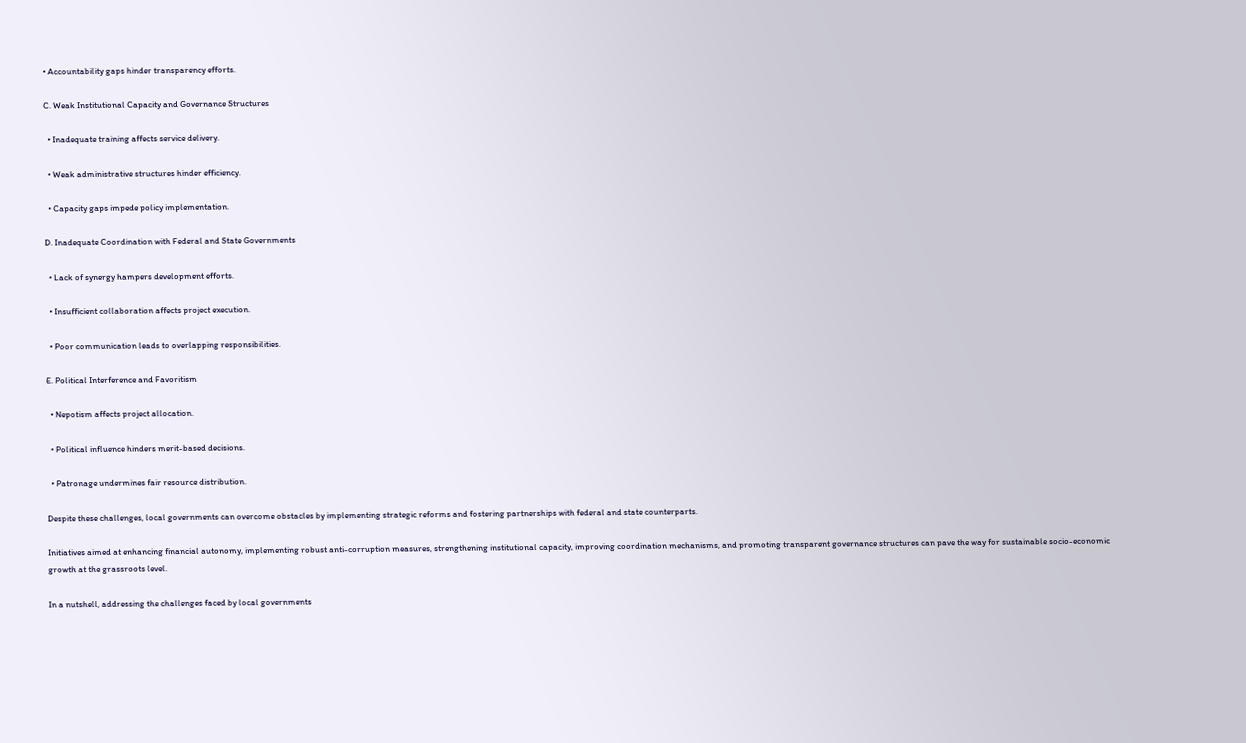• Accountability gaps hinder transparency efforts.

C. Weak Institutional Capacity and Governance Structures

  • Inadequate training affects service delivery.

  • Weak administrative structures hinder efficiency.

  • Capacity gaps impede policy implementation.

D. Inadequate Coordination with Federal and State Governments

  • Lack of synergy hampers development efforts.

  • Insufficient collaboration affects project execution.

  • Poor communication leads to overlapping responsibilities.

E. Political Interference and Favoritism

  • Nepotism affects project allocation.

  • Political influence hinders merit-based decisions.

  • Patronage undermines fair resource distribution.

Despite these challenges, local governments can overcome obstacles by implementing strategic reforms and fostering partnerships with federal and state counterparts.

Initiatives aimed at enhancing financial autonomy, implementing robust anti-corruption measures, strengthening institutional capacity, improving coordination mechanisms, and promoting transparent governance structures can pave the way for sustainable socio-economic growth at the grassroots level.

In a nutshell, addressing the challenges faced by local governments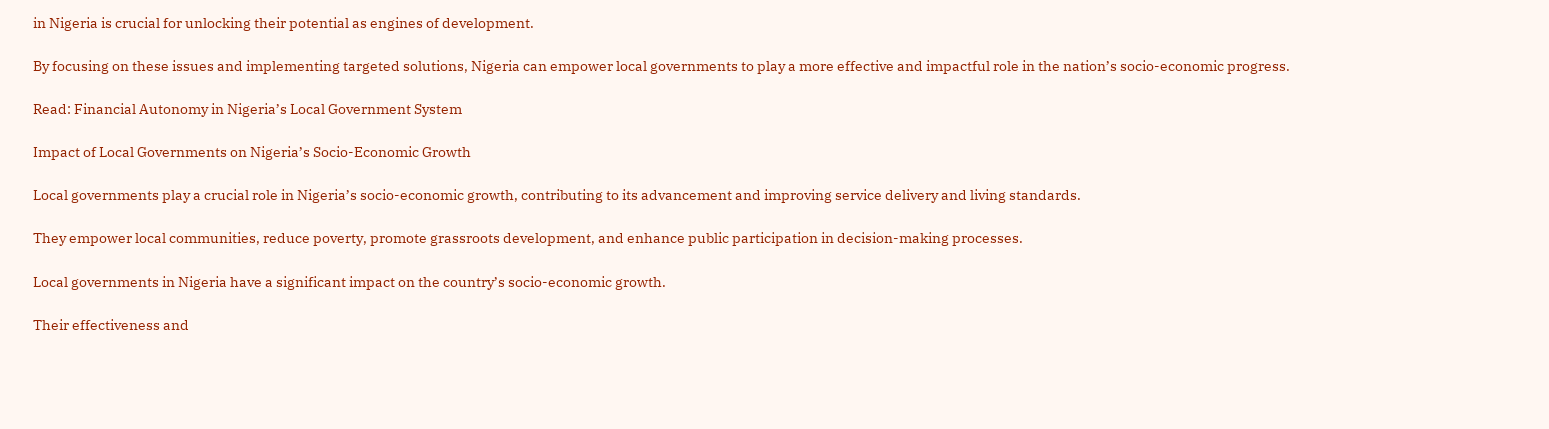in Nigeria is crucial for unlocking their potential as engines of development.

By focusing on these issues and implementing targeted solutions, Nigeria can empower local governments to play a more effective and impactful role in the nation’s socio-economic progress.

Read: Financial Autonomy in Nigeria’s Local Government System

Impact of Local Governments on Nigeria’s Socio-Economic Growth

Local governments play a crucial role in Nigeria’s socio-economic growth, contributing to its advancement and improving service delivery and living standards.

They empower local communities, reduce poverty, promote grassroots development, and enhance public participation in decision-making processes.

Local governments in Nigeria have a significant impact on the country’s socio-economic growth.

Their effectiveness and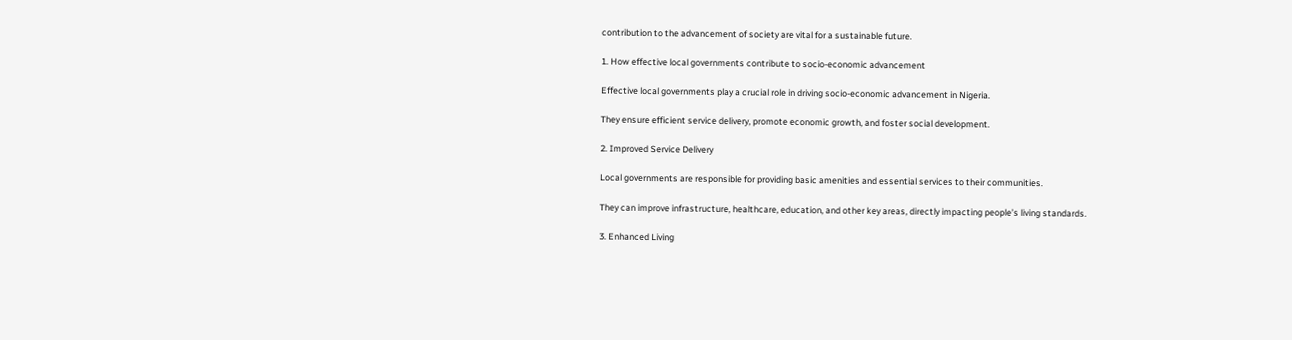contribution to the advancement of society are vital for a sustainable future.

1. How effective local governments contribute to socio-economic advancement

Effective local governments play a crucial role in driving socio-economic advancement in Nigeria.

They ensure efficient service delivery, promote economic growth, and foster social development.

2. Improved Service Delivery

Local governments are responsible for providing basic amenities and essential services to their communities.

They can improve infrastructure, healthcare, education, and other key areas, directly impacting people’s living standards.

3. Enhanced Living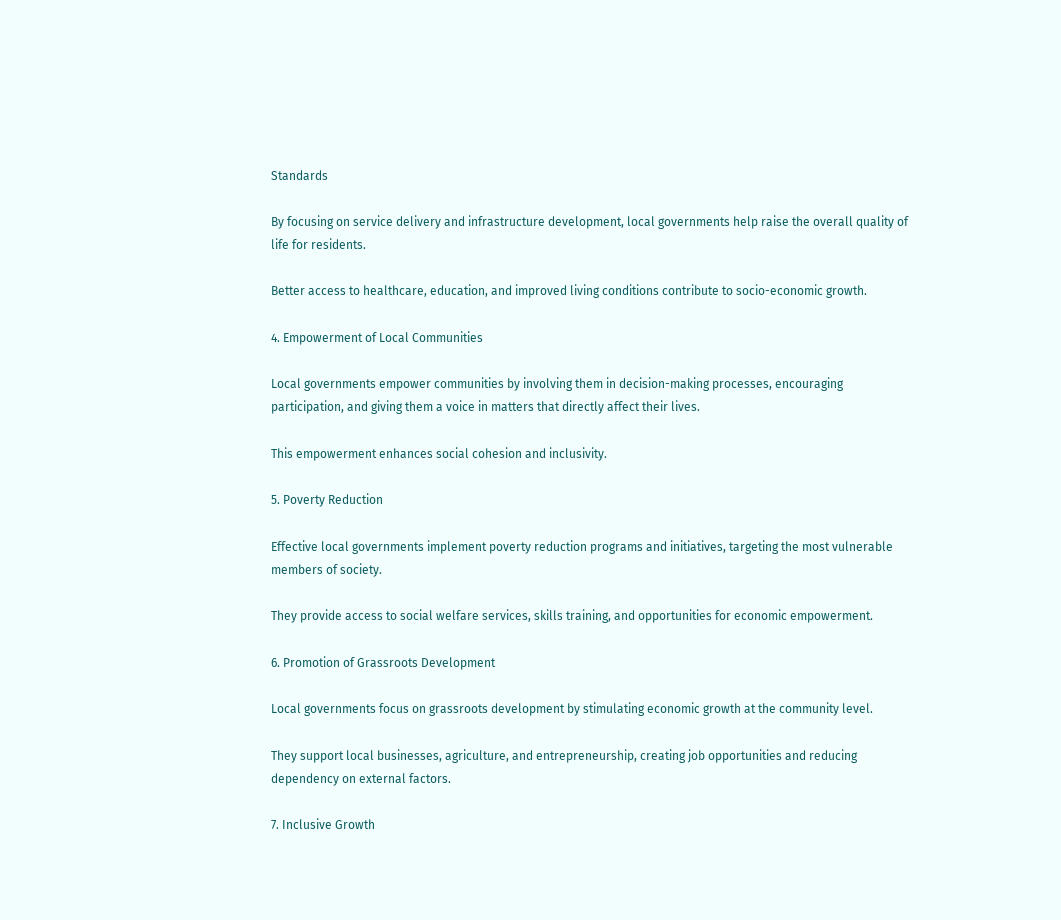Standards

By focusing on service delivery and infrastructure development, local governments help raise the overall quality of life for residents.

Better access to healthcare, education, and improved living conditions contribute to socio-economic growth.

4. Empowerment of Local Communities

Local governments empower communities by involving them in decision-making processes, encouraging participation, and giving them a voice in matters that directly affect their lives.

This empowerment enhances social cohesion and inclusivity.

5. Poverty Reduction

Effective local governments implement poverty reduction programs and initiatives, targeting the most vulnerable members of society.

They provide access to social welfare services, skills training, and opportunities for economic empowerment.

6. Promotion of Grassroots Development

Local governments focus on grassroots development by stimulating economic growth at the community level.

They support local businesses, agriculture, and entrepreneurship, creating job opportunities and reducing dependency on external factors.

7. Inclusive Growth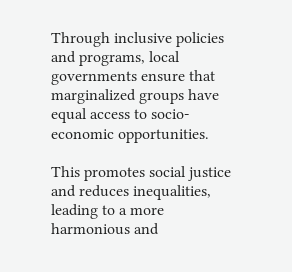Through inclusive policies and programs, local governments ensure that marginalized groups have equal access to socio-economic opportunities.

This promotes social justice and reduces inequalities, leading to a more harmonious and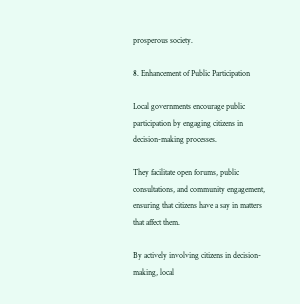prosperous society.

8. Enhancement of Public Participation

Local governments encourage public participation by engaging citizens in decision-making processes.

They facilitate open forums, public consultations, and community engagement, ensuring that citizens have a say in matters that affect them.

By actively involving citizens in decision-making, local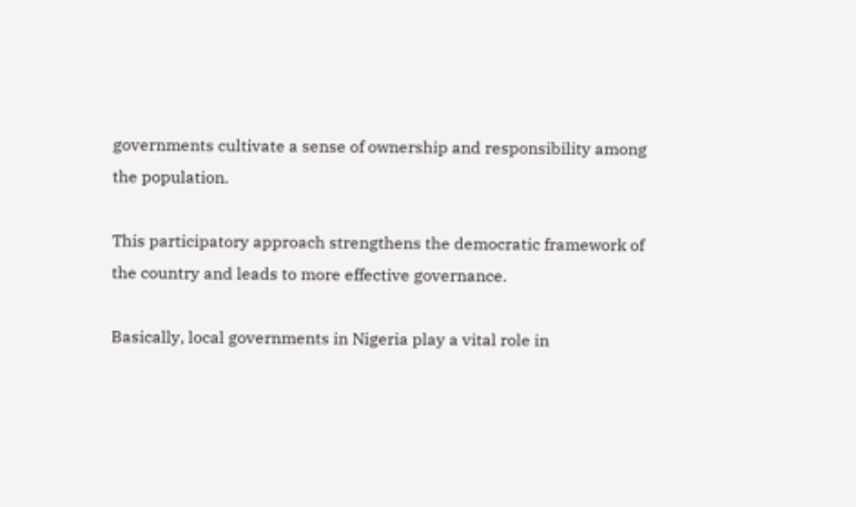governments cultivate a sense of ownership and responsibility among the population.

This participatory approach strengthens the democratic framework of the country and leads to more effective governance.

Basically, local governments in Nigeria play a vital role in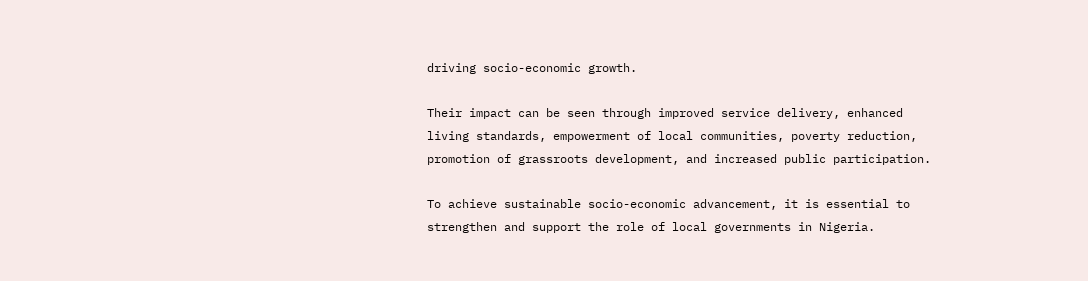driving socio-economic growth.

Their impact can be seen through improved service delivery, enhanced living standards, empowerment of local communities, poverty reduction, promotion of grassroots development, and increased public participation.

To achieve sustainable socio-economic advancement, it is essential to strengthen and support the role of local governments in Nigeria.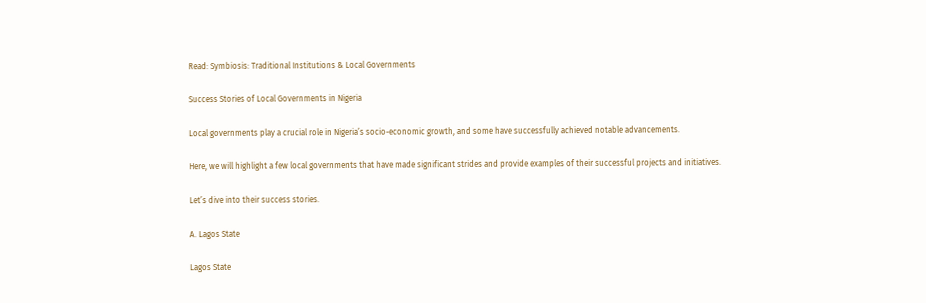Read: Symbiosis: Traditional Institutions & Local Governments

Success Stories of Local Governments in Nigeria

Local governments play a crucial role in Nigeria’s socio-economic growth, and some have successfully achieved notable advancements.

Here, we will highlight a few local governments that have made significant strides and provide examples of their successful projects and initiatives.

Let’s dive into their success stories.

A. Lagos State

Lagos State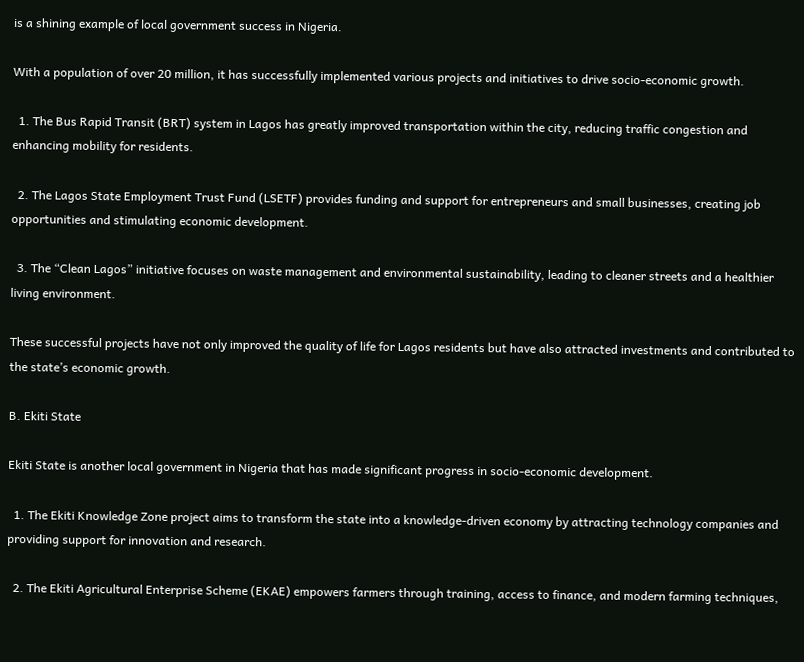is a shining example of local government success in Nigeria.

With a population of over 20 million, it has successfully implemented various projects and initiatives to drive socio-economic growth.

  1. The Bus Rapid Transit (BRT) system in Lagos has greatly improved transportation within the city, reducing traffic congestion and enhancing mobility for residents.

  2. The Lagos State Employment Trust Fund (LSETF) provides funding and support for entrepreneurs and small businesses, creating job opportunities and stimulating economic development.

  3. The “Clean Lagos” initiative focuses on waste management and environmental sustainability, leading to cleaner streets and a healthier living environment.

These successful projects have not only improved the quality of life for Lagos residents but have also attracted investments and contributed to the state’s economic growth.

B. Ekiti State

Ekiti State is another local government in Nigeria that has made significant progress in socio-economic development.

  1. The Ekiti Knowledge Zone project aims to transform the state into a knowledge-driven economy by attracting technology companies and providing support for innovation and research.

  2. The Ekiti Agricultural Enterprise Scheme (EKAE) empowers farmers through training, access to finance, and modern farming techniques,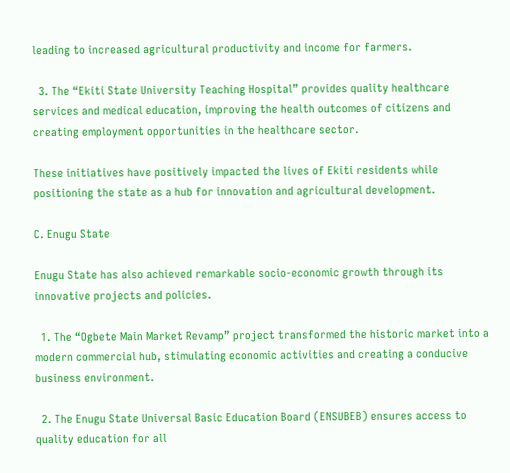leading to increased agricultural productivity and income for farmers.

  3. The “Ekiti State University Teaching Hospital” provides quality healthcare services and medical education, improving the health outcomes of citizens and creating employment opportunities in the healthcare sector.

These initiatives have positively impacted the lives of Ekiti residents while positioning the state as a hub for innovation and agricultural development.

C. Enugu State

Enugu State has also achieved remarkable socio-economic growth through its innovative projects and policies.

  1. The “Ogbete Main Market Revamp” project transformed the historic market into a modern commercial hub, stimulating economic activities and creating a conducive business environment.

  2. The Enugu State Universal Basic Education Board (ENSUBEB) ensures access to quality education for all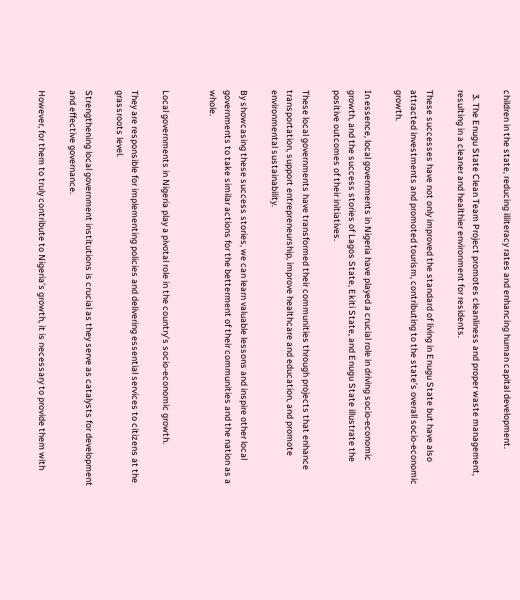children in the state, reducing illiteracy rates and enhancing human capital development.

  3. The Enugu State Clean Team Project promotes cleanliness and proper waste management, resulting in a cleaner and healthier environment for residents.

These successes have not only improved the standard of living in Enugu State but have also attracted investments and promoted tourism, contributing to the state’s overall socio-economic growth.

In essence, local governments in Nigeria have played a crucial role in driving socio-economic growth, and the success stories of Lagos State, Ekiti State, and Enugu State illustrate the positive outcomes of their initiatives.

These local governments have transformed their communities through projects that enhance transportation, support entrepreneurship, improve healthcare and education, and promote environmental sustainability.

By showcasing these success stories, we can learn valuable lessons and inspire other local governments to take similar actions for the betterment of their communities and the nation as a whole.


Local governments in Nigeria play a pivotal role in the country’s socio-economic growth.

They are responsible for implementing policies and delivering essential services to citizens at the grassroots level.

Strengthening local government institutions is crucial as they serve as catalysts for development and effective governance.

However, for them to truly contribute to Nigeria’s growth, it is necessary to provide them with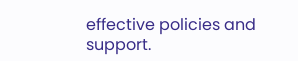effective policies and support.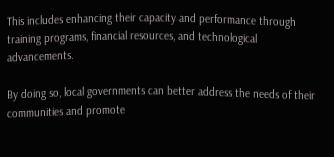This includes enhancing their capacity and performance through training programs, financial resources, and technological advancements.

By doing so, local governments can better address the needs of their communities and promote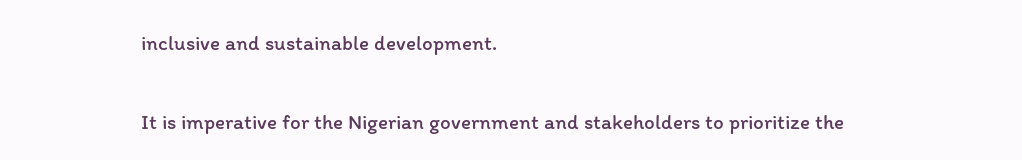inclusive and sustainable development.

It is imperative for the Nigerian government and stakeholders to prioritize the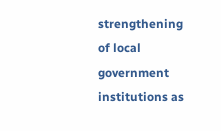strengthening of local government institutions as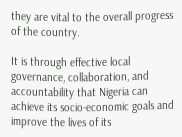they are vital to the overall progress of the country.

It is through effective local governance, collaboration, and accountability that Nigeria can achieve its socio-economic goals and improve the lives of its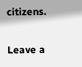citizens.

Leave a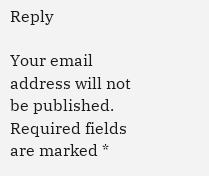Reply

Your email address will not be published. Required fields are marked *